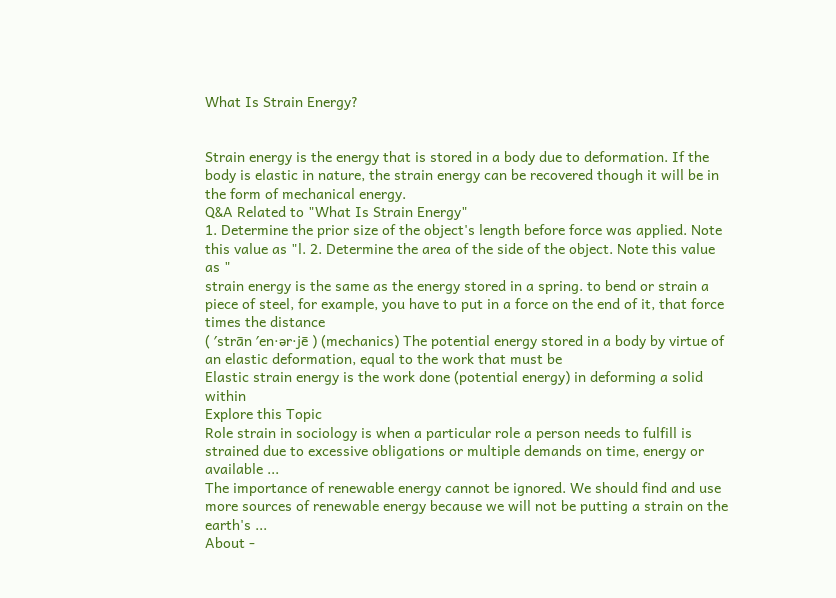What Is Strain Energy?


Strain energy is the energy that is stored in a body due to deformation. If the body is elastic in nature, the strain energy can be recovered though it will be in the form of mechanical energy.
Q&A Related to "What Is Strain Energy"
1. Determine the prior size of the object's length before force was applied. Note this value as "l. 2. Determine the area of the side of the object. Note this value as "
strain energy is the same as the energy stored in a spring. to bend or strain a piece of steel, for example, you have to put in a force on the end of it, that force times the distance
( ′strān ′en·ər·jē ) (mechanics) The potential energy stored in a body by virtue of an elastic deformation, equal to the work that must be
Elastic strain energy is the work done (potential energy) in deforming a solid within
Explore this Topic
Role strain in sociology is when a particular role a person needs to fulfill is strained due to excessive obligations or multiple demands on time, energy or available ...
The importance of renewable energy cannot be ignored. We should find and use more sources of renewable energy because we will not be putting a strain on the earth's ...
About -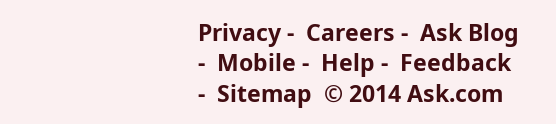Privacy -  Careers -  Ask Blog -  Mobile -  Help -  Feedback  -  Sitemap  © 2014 Ask.com